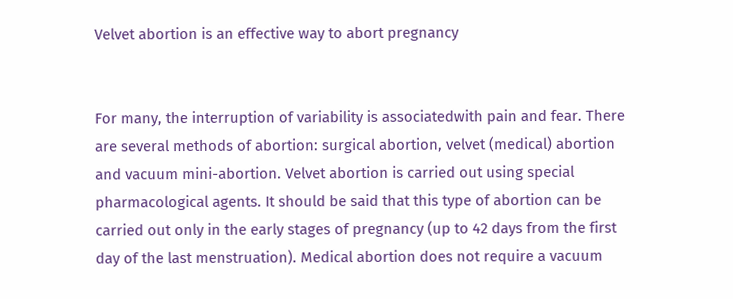Velvet abortion is an effective way to abort pregnancy


For many, the interruption of variability is associatedwith pain and fear. There are several methods of abortion: surgical abortion, velvet (medical) abortion and vacuum mini-abortion. Velvet abortion is carried out using special pharmacological agents. It should be said that this type of abortion can be carried out only in the early stages of pregnancy (up to 42 days from the first day of the last menstruation). Medical abortion does not require a vacuum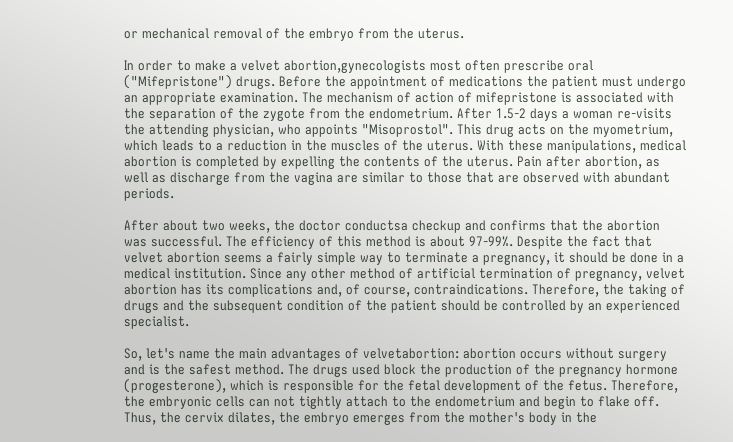or mechanical removal of the embryo from the uterus.

In order to make a velvet abortion,gynecologists most often prescribe oral ("Mifepristone") drugs. Before the appointment of medications the patient must undergo an appropriate examination. The mechanism of action of mifepristone is associated with the separation of the zygote from the endometrium. After 1.5-2 days a woman re-visits the attending physician, who appoints "Misoprostol". This drug acts on the myometrium, which leads to a reduction in the muscles of the uterus. With these manipulations, medical abortion is completed by expelling the contents of the uterus. Pain after abortion, as well as discharge from the vagina are similar to those that are observed with abundant periods.

After about two weeks, the doctor conductsa checkup and confirms that the abortion was successful. The efficiency of this method is about 97-99%. Despite the fact that velvet abortion seems a fairly simple way to terminate a pregnancy, it should be done in a medical institution. Since any other method of artificial termination of pregnancy, velvet abortion has its complications and, of course, contraindications. Therefore, the taking of drugs and the subsequent condition of the patient should be controlled by an experienced specialist.

So, let's name the main advantages of velvetabortion: abortion occurs without surgery and is the safest method. The drugs used block the production of the pregnancy hormone (progesterone), which is responsible for the fetal development of the fetus. Therefore, the embryonic cells can not tightly attach to the endometrium and begin to flake off. Thus, the cervix dilates, the embryo emerges from the mother's body in the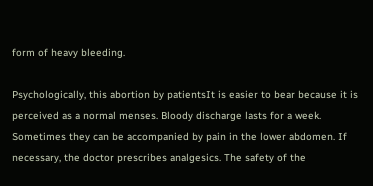form of heavy bleeding.

Psychologically, this abortion by patientsIt is easier to bear because it is perceived as a normal menses. Bloody discharge lasts for a week. Sometimes they can be accompanied by pain in the lower abdomen. If necessary, the doctor prescribes analgesics. The safety of the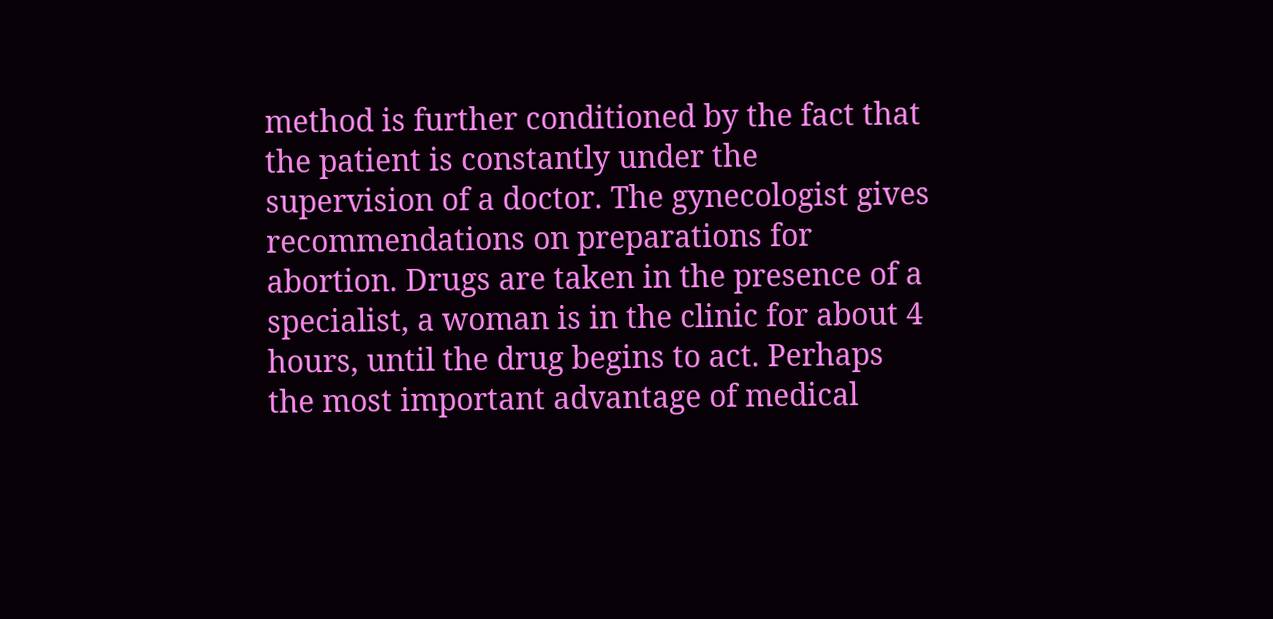method is further conditioned by the fact that the patient is constantly under the supervision of a doctor. The gynecologist gives recommendations on preparations for abortion. Drugs are taken in the presence of a specialist, a woman is in the clinic for about 4 hours, until the drug begins to act. Perhaps the most important advantage of medical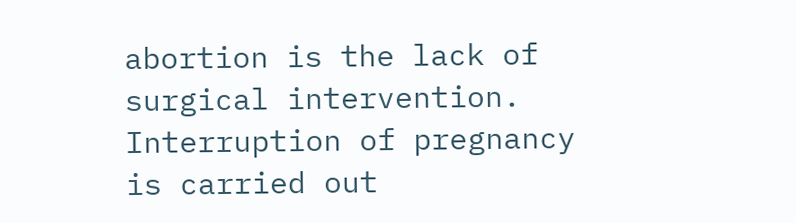abortion is the lack of surgical intervention. Interruption of pregnancy is carried out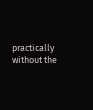practically without the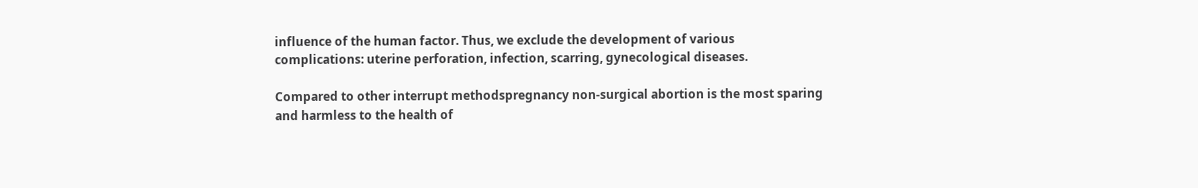influence of the human factor. Thus, we exclude the development of various complications: uterine perforation, infection, scarring, gynecological diseases.

Compared to other interrupt methodspregnancy non-surgical abortion is the most sparing and harmless to the health of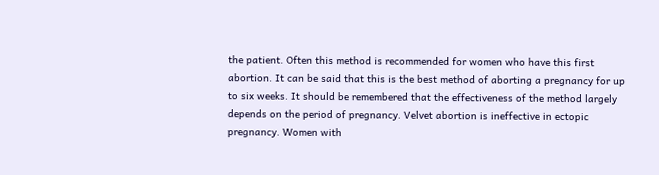the patient. Often this method is recommended for women who have this first abortion. It can be said that this is the best method of aborting a pregnancy for up to six weeks. It should be remembered that the effectiveness of the method largely depends on the period of pregnancy. Velvet abortion is ineffective in ectopic pregnancy. Women with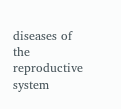diseases of the reproductive system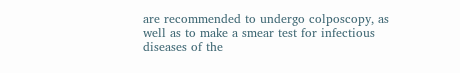are recommended to undergo colposcopy, as well as to make a smear test for infectious diseases of the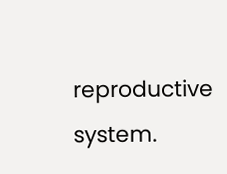reproductive system.